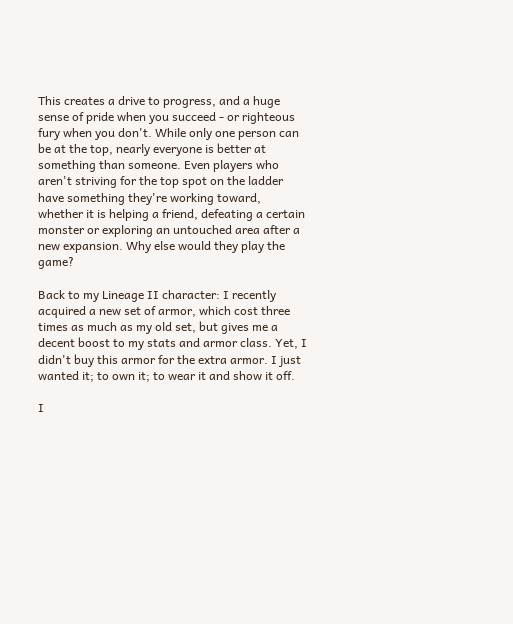This creates a drive to progress, and a huge sense of pride when you succeed - or righteous fury when you don't. While only one person can be at the top, nearly everyone is better at something than someone. Even players who aren't striving for the top spot on the ladder have something they're working toward, whether it is helping a friend, defeating a certain monster or exploring an untouched area after a new expansion. Why else would they play the game?

Back to my Lineage II character: I recently acquired a new set of armor, which cost three times as much as my old set, but gives me a decent boost to my stats and armor class. Yet, I didn't buy this armor for the extra armor. I just wanted it; to own it; to wear it and show it off.

I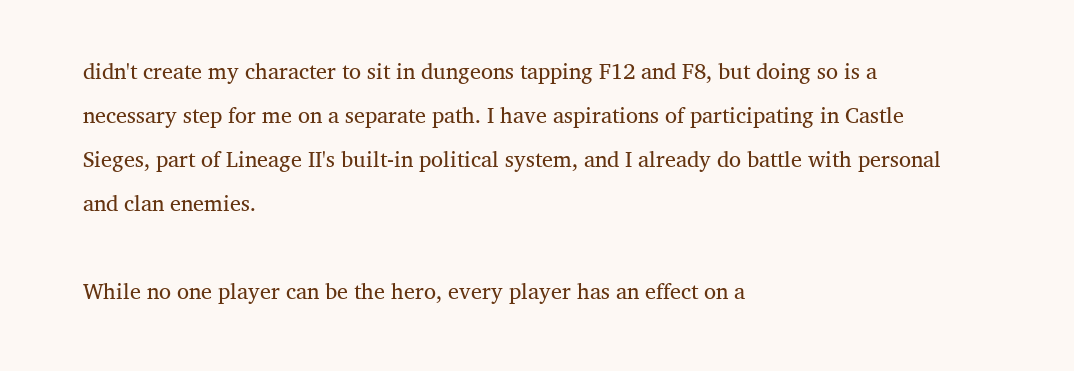didn't create my character to sit in dungeons tapping F12 and F8, but doing so is a necessary step for me on a separate path. I have aspirations of participating in Castle Sieges, part of Lineage II's built-in political system, and I already do battle with personal and clan enemies.

While no one player can be the hero, every player has an effect on a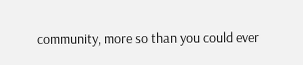community, more so than you could ever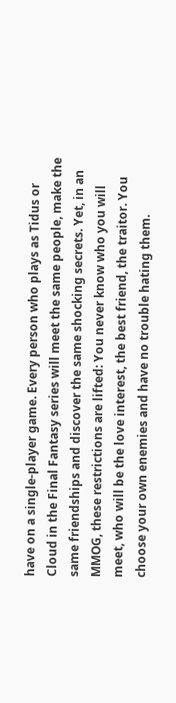have on a single-player game. Every person who plays as Tidus or Cloud in the Final Fantasy series will meet the same people, make the same friendships and discover the same shocking secrets. Yet, in an MMOG, these restrictions are lifted: You never know who you will meet, who will be the love interest, the best friend, the traitor. You choose your own enemies and have no trouble hating them.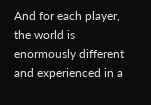And for each player, the world is enormously different and experienced in a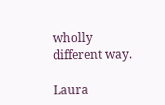wholly different way.

Laura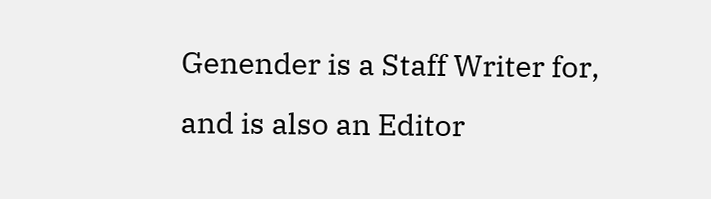Genender is a Staff Writer for, and is also an Editor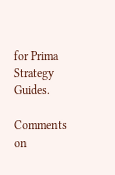for Prima Strategy Guides.

Comments on